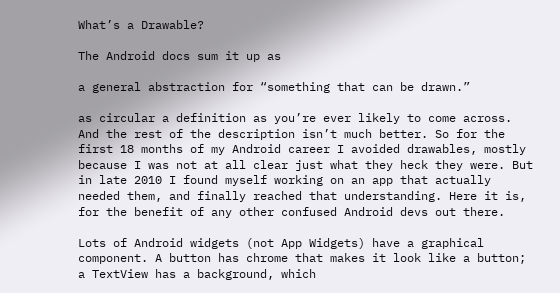What’s a Drawable?

The Android docs sum it up as

a general abstraction for “something that can be drawn.”

as circular a definition as you’re ever likely to come across. And the rest of the description isn’t much better. So for the first 18 months of my Android career I avoided drawables, mostly because I was not at all clear just what they heck they were. But in late 2010 I found myself working on an app that actually needed them, and finally reached that understanding. Here it is, for the benefit of any other confused Android devs out there.

Lots of Android widgets (not App Widgets) have a graphical component. A button has chrome that makes it look like a button; a TextView has a background, which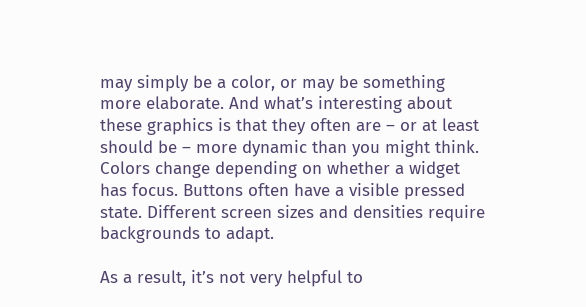may simply be a color, or may be something more elaborate. And what’s interesting about these graphics is that they often are – or at least should be – more dynamic than you might think. Colors change depending on whether a widget has focus. Buttons often have a visible pressed state. Different screen sizes and densities require backgrounds to adapt.

As a result, it’s not very helpful to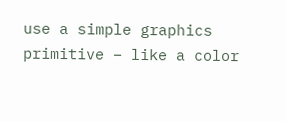use a simple graphics primitive – like a color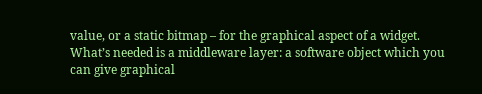value, or a static bitmap – for the graphical aspect of a widget. What’s needed is a middleware layer: a software object which you can give graphical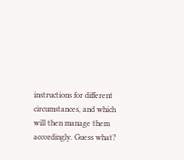instructions for different circumstances, and which will then manage them accordingly. Guess what?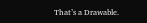That’s a Drawable.